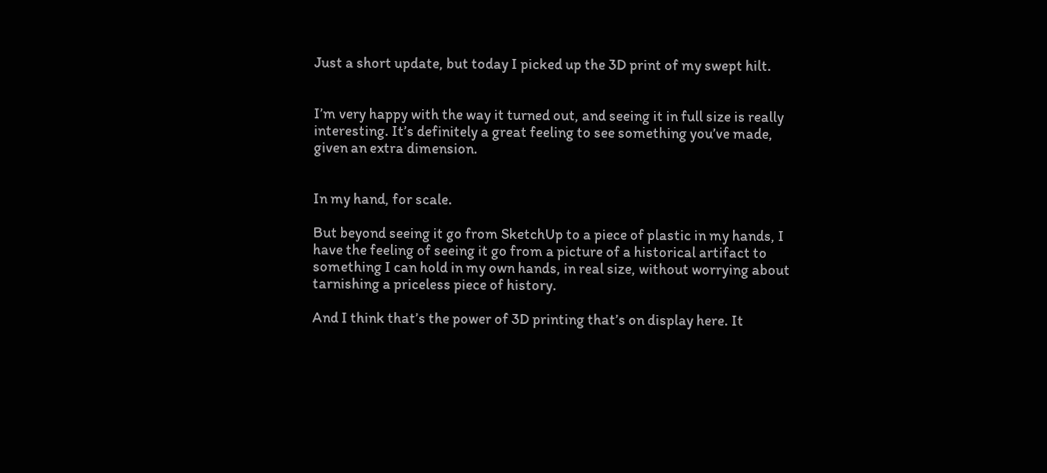Just a short update, but today I picked up the 3D print of my swept hilt.


I’m very happy with the way it turned out, and seeing it in full size is really interesting. It’s definitely a great feeling to see something you’ve made, given an extra dimension.


In my hand, for scale.

But beyond seeing it go from SketchUp to a piece of plastic in my hands, I have the feeling of seeing it go from a picture of a historical artifact to something I can hold in my own hands, in real size, without worrying about tarnishing a priceless piece of history.

And I think that’s the power of 3D printing that’s on display here. It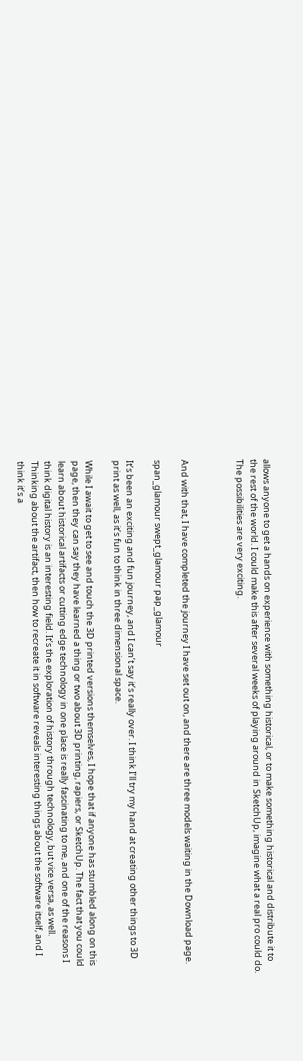allows anyone to get a hands on experience with something historical, or to make something historical and distribute it to the rest of the world. I could make this after several weeks of playing around in SketchUp, imagine what a real pro could do. The possibilities are very exciting.



And with that, I have completed the journey I have set out on, and there are three models waiting in the Download page.

span_glamour swept_glamour pap_glamour

It’s been an exciting and fun journey, and I can’t say it’s really over. I think I’ll try my hand at creating other things to 3D print as well, as it’s fun to think in three dimensional space.

While I await to get to see and touch the 3D printed versions themselves, I hope that if anyone has stumbled along on this page, then they can say they have learned a thing or two about 3D printing, rapiers, or SketchUp. The fact that you could learn about historical artifacts or cutting edge technology in one place is really fascinating to me, and one of the reasons I think digital history is an interesting field. It’s the exploration of history through technology, but vice versa, as well. Thinking about the artifact, then how to recreate it in software reveals interesting things about the software itself, and I think it’s a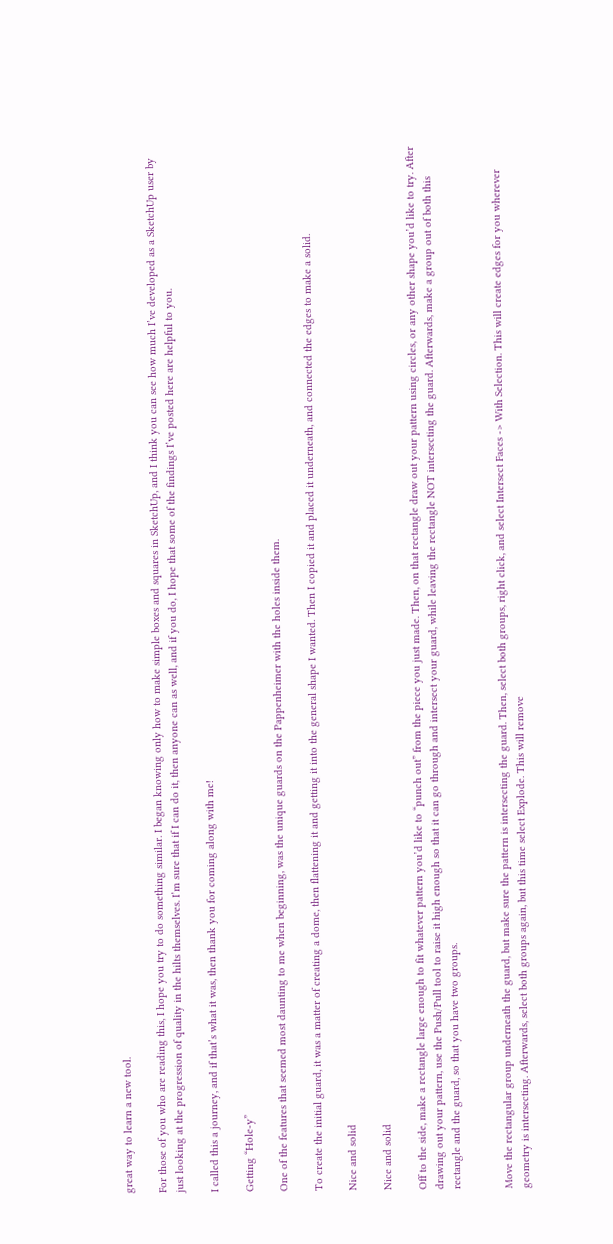great way to learn a new tool.

For those of you who are reading this, I hope you try to do something similar. I began knowing only how to make simple boxes and squares in SketchUp, and I think you can see how much I’ve developed as a SketchUp user by just looking at the progression of quality in the hilts themselves. I’m sure that if I can do it, then anyone can as well, and if you do, I hope that some of the findings I’ve posted here are helpful to you.

I called this a journey, and if that’s what it was, then thank you for coming along with me!

Getting “Hole-y”

One of the features that seemed most daunting to me when beginning, was the unique guards on the Pappenheimer with the holes inside them.

To create the initial guard, it was a matter of creating a dome, then flattening it and getting it into the general shape I wanted. Then I copied it and placed it underneath, and connected the edges to make a solid.

Nice and solid

Nice and solid

Off to the side, make a rectangle large enough to fit whatever pattern you’d like to “punch out” from the piece you just made. Then, on that rectangle draw out your pattern using circles, or any other shape you’d like to try. After drawing out your pattern, use the Push/Pull tool to raise it high enough so that it can go through and intersect your guard, while leaving the rectangle NOT intersecting the guard. Afterwards, make a group out of both this rectangle and the guard, so that you have two groups.


Move the rectangular group underneath the guard, but make sure the pattern is intersecting the guard. Then, select both groups, right click, and select Intersect Faces -> With Selection. This will create edges for you wherever geometry is intersecting. Afterwards, select both groups again, but this time select Explode. This will remove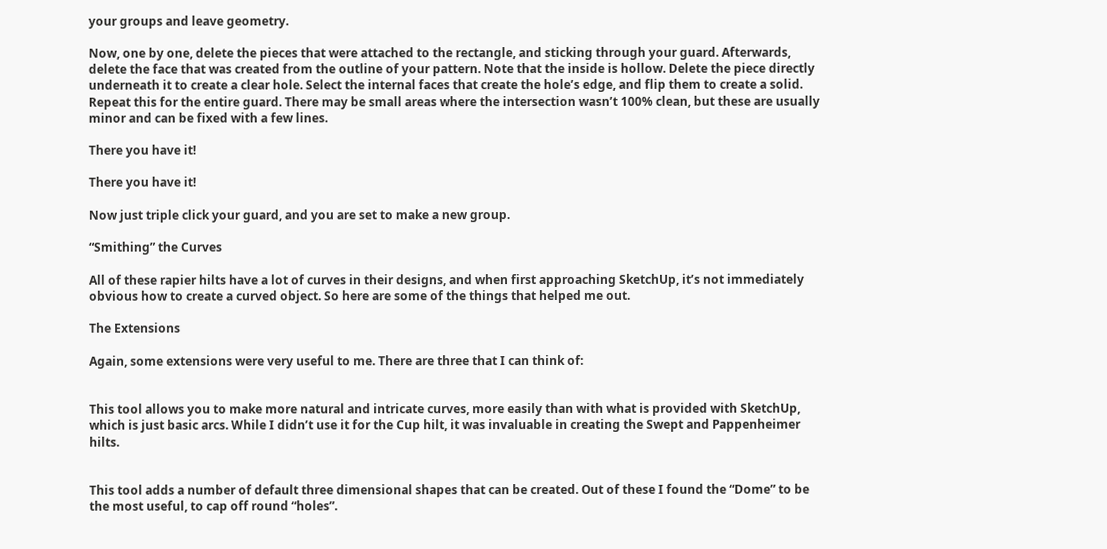your groups and leave geometry.

Now, one by one, delete the pieces that were attached to the rectangle, and sticking through your guard. Afterwards, delete the face that was created from the outline of your pattern. Note that the inside is hollow. Delete the piece directly underneath it to create a clear hole. Select the internal faces that create the hole’s edge, and flip them to create a solid. Repeat this for the entire guard. There may be small areas where the intersection wasn’t 100% clean, but these are usually minor and can be fixed with a few lines.

There you have it!

There you have it!

Now just triple click your guard, and you are set to make a new group.

“Smithing” the Curves

All of these rapier hilts have a lot of curves in their designs, and when first approaching SketchUp, it’s not immediately obvious how to create a curved object. So here are some of the things that helped me out.

The Extensions

Again, some extensions were very useful to me. There are three that I can think of:


This tool allows you to make more natural and intricate curves, more easily than with what is provided with SketchUp, which is just basic arcs. While I didn’t use it for the Cup hilt, it was invaluable in creating the Swept and Pappenheimer hilts.


This tool adds a number of default three dimensional shapes that can be created. Out of these I found the “Dome” to be the most useful, to cap off round “holes”.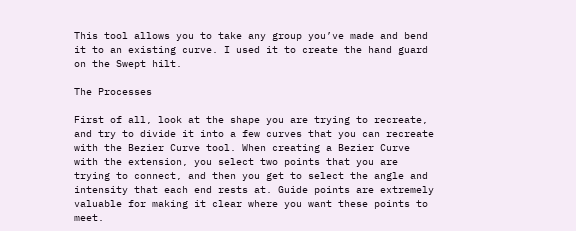This tool allows you to take any group you’ve made and bend it to an existing curve. I used it to create the hand guard on the Swept hilt.

The Processes

First of all, look at the shape you are trying to recreate, and try to divide it into a few curves that you can recreate with the Bezier Curve tool. When creating a Bezier Curve with the extension, you select two points that you are trying to connect, and then you get to select the angle and intensity that each end rests at. Guide points are extremely valuable for making it clear where you want these points to meet.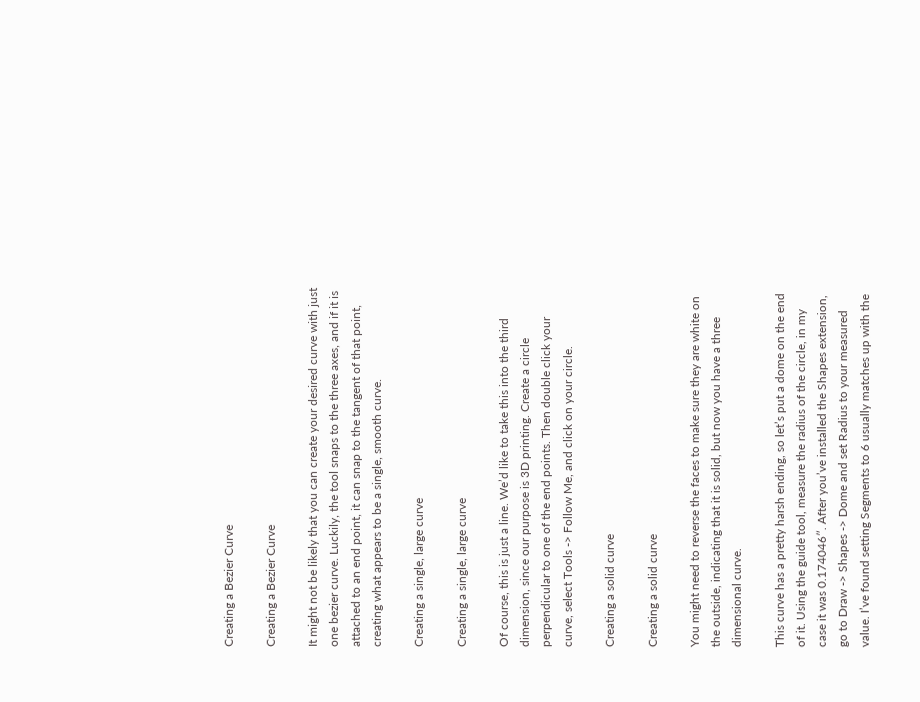Creating a Bezier Curve

Creating a Bezier Curve

It might not be likely that you can create your desired curve with just one bezier curve. Luckily, the tool snaps to the three axes, and if it is attached to an end point, it can snap to the tangent of that point, creating what appears to be a single, smooth curve.

Creating a single, large curve

Creating a single, large curve

Of course, this is just a line. We’d like to take this into the third dimension, since our purpose is 3D printing. Create a circle perpendicular to one of the end points. Then double click your curve, select Tools -> Follow Me, and click on your circle.

Creating a solid curve

Creating a solid curve

You might need to reverse the faces to make sure they are white on the outside, indicating that it is solid, but now you have a three dimensional curve.

This curve has a pretty harsh ending, so let’s put a dome on the end of it. Using the guide tool, measure the radius of the circle, in my case it was 0.174046″. After you’ve installed the Shapes extension, go to Draw -> Shapes -> Dome and set Radius to your measured value. I’ve found setting Segments to 6 usually matches up with the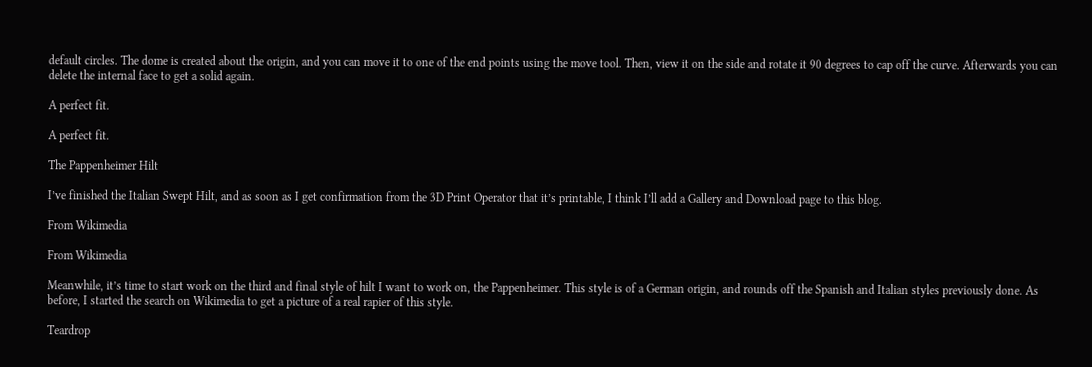default circles. The dome is created about the origin, and you can move it to one of the end points using the move tool. Then, view it on the side and rotate it 90 degrees to cap off the curve. Afterwards you can delete the internal face to get a solid again.

A perfect fit.

A perfect fit.

The Pappenheimer Hilt

I’ve finished the Italian Swept Hilt, and as soon as I get confirmation from the 3D Print Operator that it’s printable, I think I’ll add a Gallery and Download page to this blog.

From Wikimedia

From Wikimedia

Meanwhile, it’s time to start work on the third and final style of hilt I want to work on, the Pappenheimer. This style is of a German origin, and rounds off the Spanish and Italian styles previously done. As before, I started the search on Wikimedia to get a picture of a real rapier of this style.

Teardrop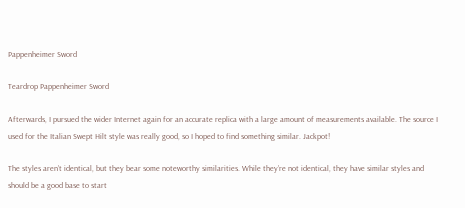Pappenheimer Sword

Teardrop Pappenheimer Sword

Afterwards, I pursued the wider Internet again for an accurate replica with a large amount of measurements available. The source I used for the Italian Swept Hilt style was really good, so I hoped to find something similar. Jackpot!

The styles aren’t identical, but they bear some noteworthy similarities. While they’re not identical, they have similar styles and should be a good base to start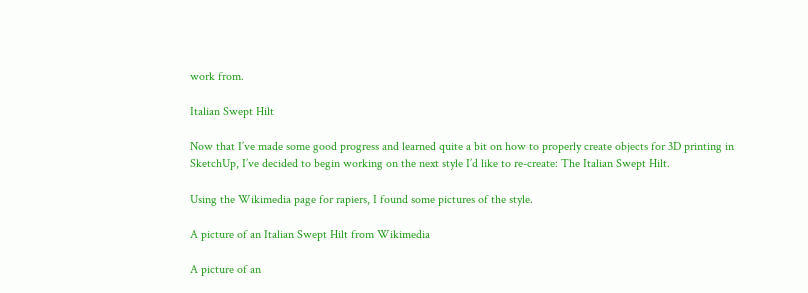work from.

Italian Swept Hilt

Now that I’ve made some good progress and learned quite a bit on how to properly create objects for 3D printing in SketchUp, I’ve decided to begin working on the next style I’d like to re-create: The Italian Swept Hilt.

Using the Wikimedia page for rapiers, I found some pictures of the style.

A picture of an Italian Swept Hilt from Wikimedia

A picture of an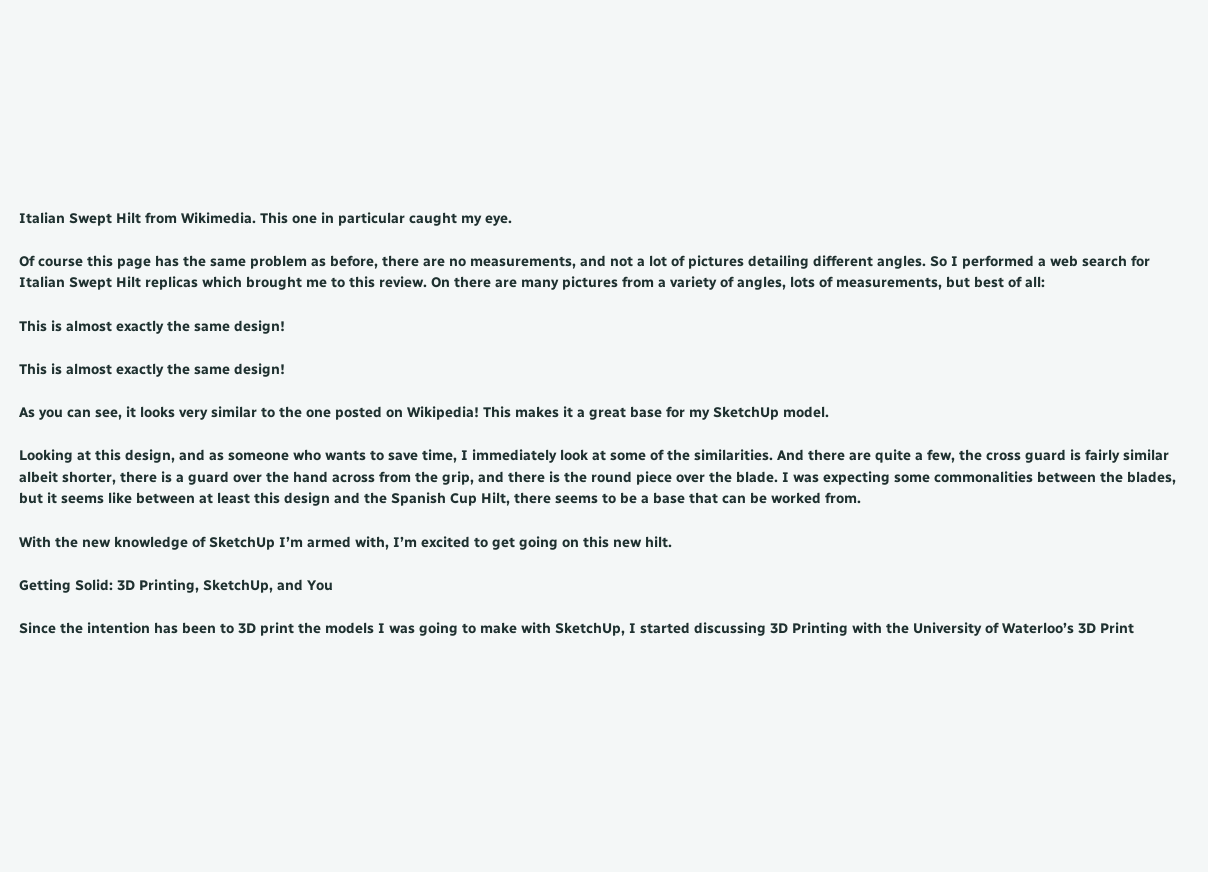Italian Swept Hilt from Wikimedia. This one in particular caught my eye.

Of course this page has the same problem as before, there are no measurements, and not a lot of pictures detailing different angles. So I performed a web search for Italian Swept Hilt replicas which brought me to this review. On there are many pictures from a variety of angles, lots of measurements, but best of all:

This is almost exactly the same design!

This is almost exactly the same design!

As you can see, it looks very similar to the one posted on Wikipedia! This makes it a great base for my SketchUp model.

Looking at this design, and as someone who wants to save time, I immediately look at some of the similarities. And there are quite a few, the cross guard is fairly similar albeit shorter, there is a guard over the hand across from the grip, and there is the round piece over the blade. I was expecting some commonalities between the blades, but it seems like between at least this design and the Spanish Cup Hilt, there seems to be a base that can be worked from.

With the new knowledge of SketchUp I’m armed with, I’m excited to get going on this new hilt.

Getting Solid: 3D Printing, SketchUp, and You

Since the intention has been to 3D print the models I was going to make with SketchUp, I started discussing 3D Printing with the University of Waterloo’s 3D Print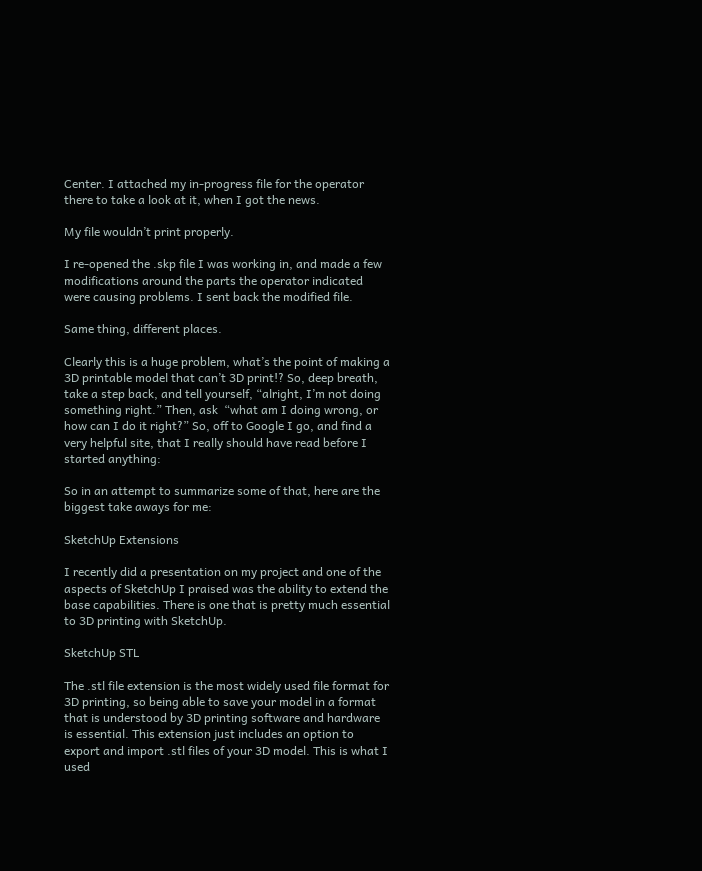Center. I attached my in-progress file for the operator there to take a look at it, when I got the news.

My file wouldn’t print properly.

I re-opened the .skp file I was working in, and made a few modifications around the parts the operator indicated were causing problems. I sent back the modified file.

Same thing, different places.

Clearly this is a huge problem, what’s the point of making a 3D printable model that can’t 3D print!? So, deep breath, take a step back, and tell yourself, “alright, I’m not doing something right.” Then, ask  “what am I doing wrong, or how can I do it right?” So, off to Google I go, and find a very helpful site, that I really should have read before I started anything:

So in an attempt to summarize some of that, here are the biggest take aways for me:

SketchUp Extensions

I recently did a presentation on my project and one of the aspects of SketchUp I praised was the ability to extend the base capabilities. There is one that is pretty much essential to 3D printing with SketchUp.

SketchUp STL

The .stl file extension is the most widely used file format for 3D printing, so being able to save your model in a format that is understood by 3D printing software and hardware is essential. This extension just includes an option to export and import .stl files of your 3D model. This is what I used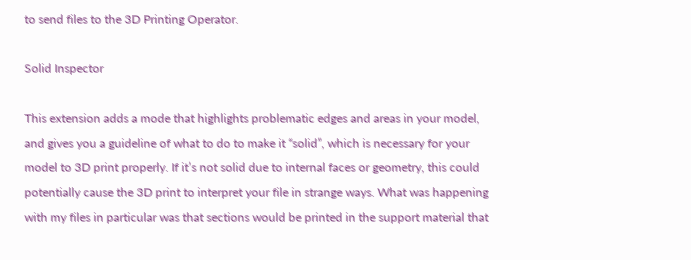to send files to the 3D Printing Operator.

Solid Inspector

This extension adds a mode that highlights problematic edges and areas in your model, and gives you a guideline of what to do to make it “solid”, which is necessary for your model to 3D print properly. If it’s not solid due to internal faces or geometry, this could potentially cause the 3D print to interpret your file in strange ways. What was happening with my files in particular was that sections would be printed in the support material that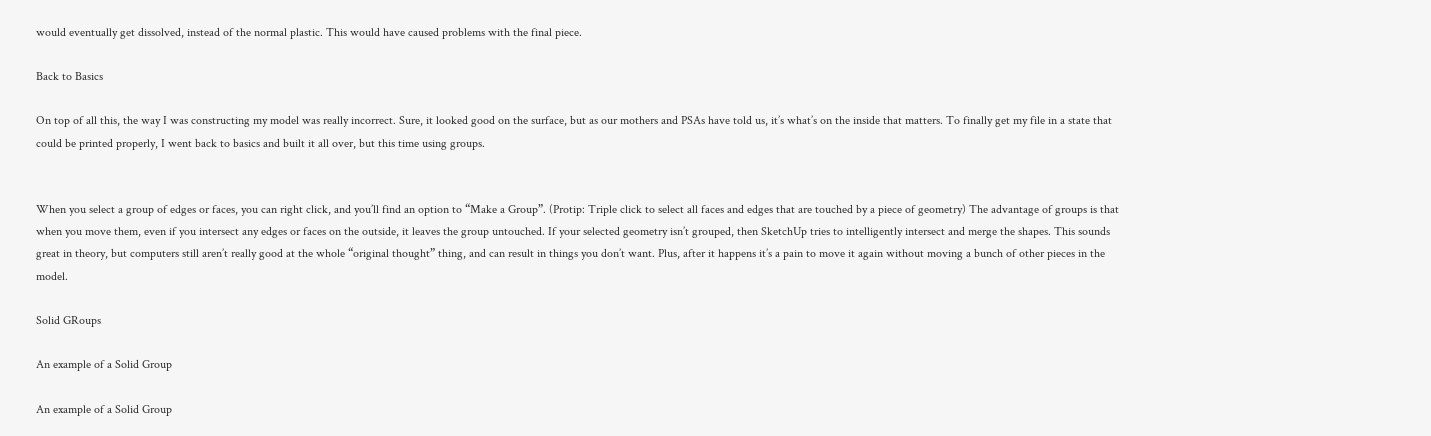would eventually get dissolved, instead of the normal plastic. This would have caused problems with the final piece.

Back to Basics

On top of all this, the way I was constructing my model was really incorrect. Sure, it looked good on the surface, but as our mothers and PSAs have told us, it’s what’s on the inside that matters. To finally get my file in a state that could be printed properly, I went back to basics and built it all over, but this time using groups.


When you select a group of edges or faces, you can right click, and you’ll find an option to “Make a Group”. (Protip: Triple click to select all faces and edges that are touched by a piece of geometry) The advantage of groups is that when you move them, even if you intersect any edges or faces on the outside, it leaves the group untouched. If your selected geometry isn’t grouped, then SketchUp tries to intelligently intersect and merge the shapes. This sounds great in theory, but computers still aren’t really good at the whole “original thought” thing, and can result in things you don’t want. Plus, after it happens it’s a pain to move it again without moving a bunch of other pieces in the model.

Solid GRoups

An example of a Solid Group

An example of a Solid Group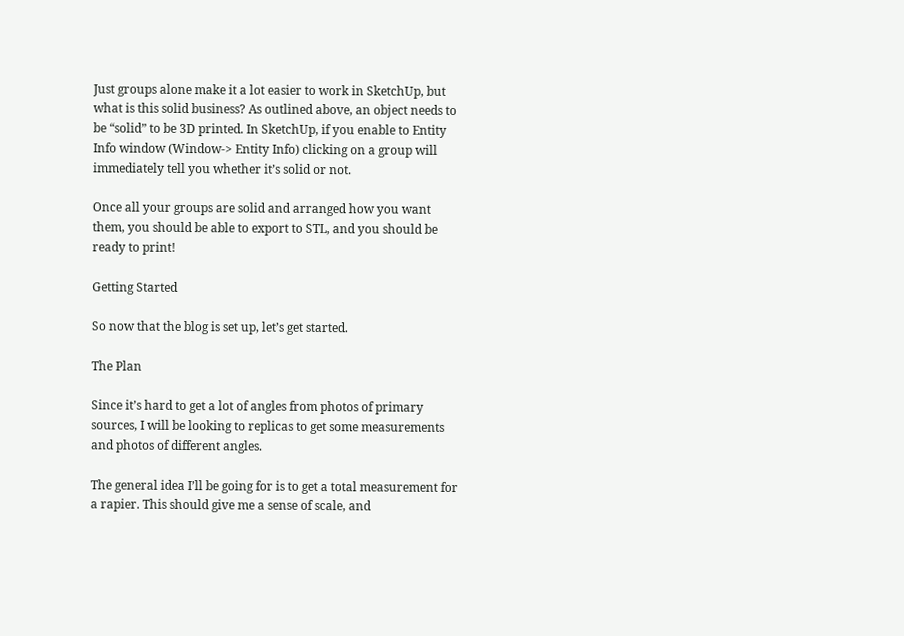Just groups alone make it a lot easier to work in SketchUp, but what is this solid business? As outlined above, an object needs to be “solid” to be 3D printed. In SketchUp, if you enable to Entity Info window (Window-> Entity Info) clicking on a group will immediately tell you whether it’s solid or not.

Once all your groups are solid and arranged how you want them, you should be able to export to STL, and you should be ready to print!

Getting Started

So now that the blog is set up, let’s get started.

The Plan

Since it’s hard to get a lot of angles from photos of primary sources, I will be looking to replicas to get some measurements and photos of different angles.

The general idea I’ll be going for is to get a total measurement for a rapier. This should give me a sense of scale, and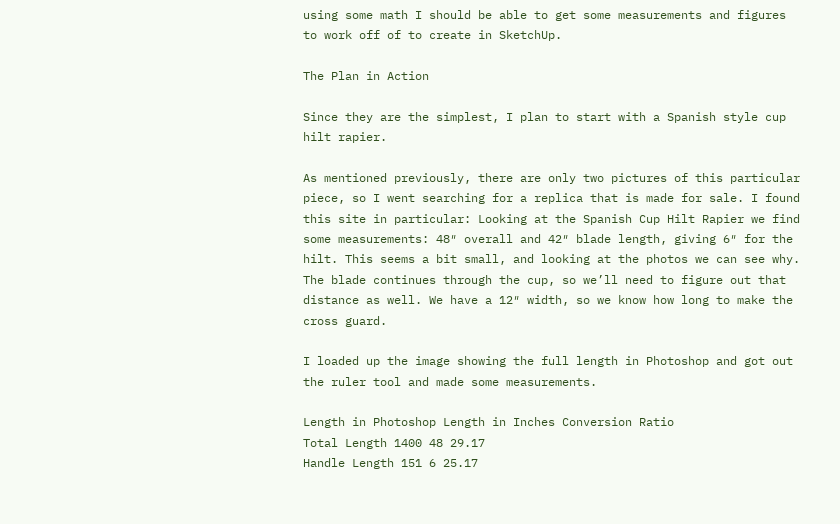using some math I should be able to get some measurements and figures to work off of to create in SketchUp.

The Plan in Action

Since they are the simplest, I plan to start with a Spanish style cup hilt rapier.

As mentioned previously, there are only two pictures of this particular piece, so I went searching for a replica that is made for sale. I found this site in particular: Looking at the Spanish Cup Hilt Rapier we find some measurements: 48″ overall and 42″ blade length, giving 6″ for the hilt. This seems a bit small, and looking at the photos we can see why. The blade continues through the cup, so we’ll need to figure out that distance as well. We have a 12″ width, so we know how long to make the cross guard.

I loaded up the image showing the full length in Photoshop and got out the ruler tool and made some measurements.

Length in Photoshop Length in Inches Conversion Ratio
Total Length 1400 48 29.17
Handle Length 151 6 25.17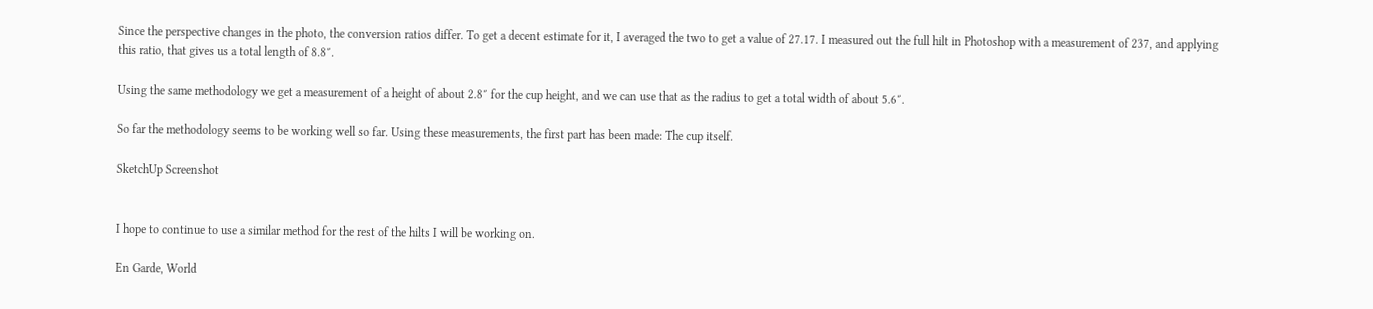Since the perspective changes in the photo, the conversion ratios differ. To get a decent estimate for it, I averaged the two to get a value of 27.17. I measured out the full hilt in Photoshop with a measurement of 237, and applying this ratio, that gives us a total length of 8.8″.

Using the same methodology we get a measurement of a height of about 2.8″ for the cup height, and we can use that as the radius to get a total width of about 5.6″.

So far the methodology seems to be working well so far. Using these measurements, the first part has been made: The cup itself.

SketchUp Screenshot


I hope to continue to use a similar method for the rest of the hilts I will be working on.

En Garde, World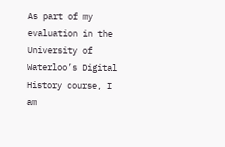As part of my evaluation in the University of Waterloo’s Digital History course, I am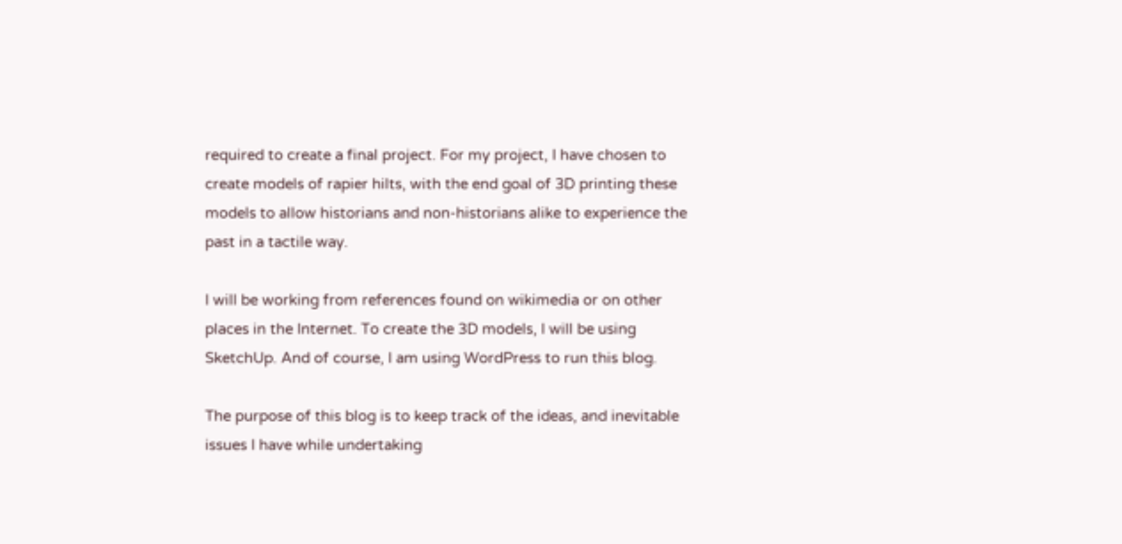required to create a final project. For my project, I have chosen to create models of rapier hilts, with the end goal of 3D printing these models to allow historians and non-historians alike to experience the past in a tactile way.

I will be working from references found on wikimedia or on other places in the Internet. To create the 3D models, I will be using SketchUp. And of course, I am using WordPress to run this blog.

The purpose of this blog is to keep track of the ideas, and inevitable issues I have while undertaking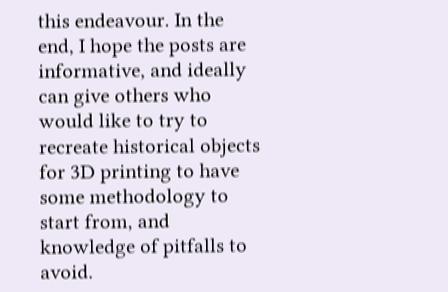this endeavour. In the end, I hope the posts are informative, and ideally can give others who would like to try to recreate historical objects for 3D printing to have some methodology to start from, and knowledge of pitfalls to avoid.